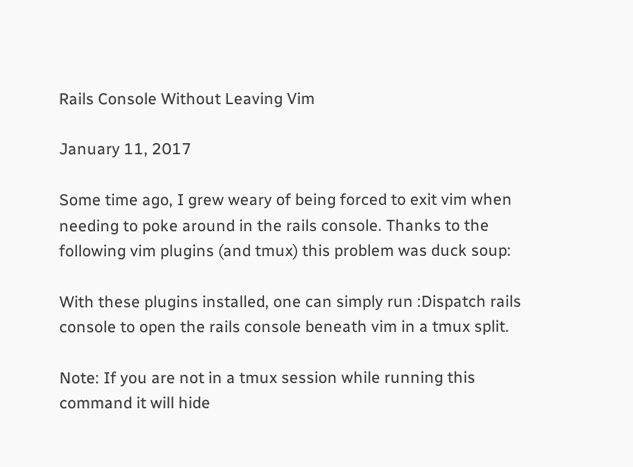Rails Console Without Leaving Vim

January 11, 2017

Some time ago, I grew weary of being forced to exit vim when needing to poke around in the rails console. Thanks to the following vim plugins (and tmux) this problem was duck soup:

With these plugins installed, one can simply run :Dispatch rails console to open the rails console beneath vim in a tmux split.

Note: If you are not in a tmux session while running this command it will hide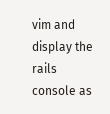vim and display the rails console as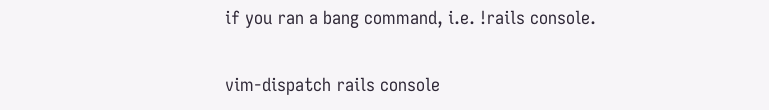if you ran a bang command, i.e. !rails console.

vim-dispatch rails console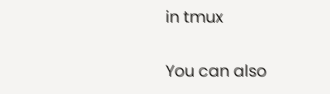in tmux

You can also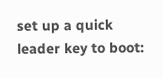set up a quick leader key to boot: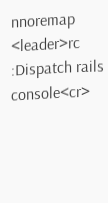nnoremap <leader>rc :Dispatch rails console<cr>